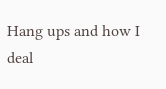Hang ups and how I deal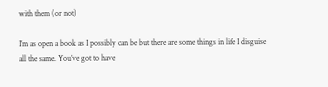with them (or not)

I’m as open a book as I possibly can be but there are some things in life I disguise all the same. You’ve got to have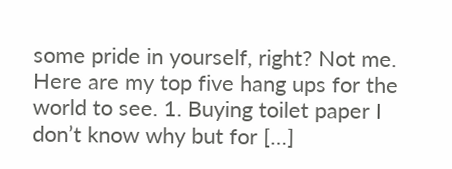some pride in yourself, right? Not me. Here are my top five hang ups for the world to see. 1. Buying toilet paper I don’t know why but for […]